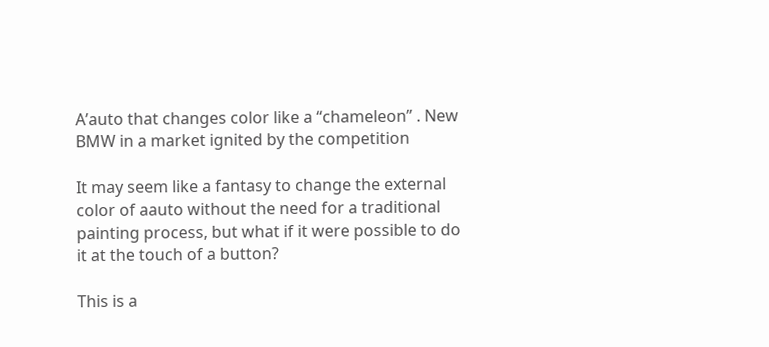A’auto that changes color like a “chameleon” . New BMW in a market ignited by the competition

It may seem like a fantasy to change the external color of aauto without the need for a traditional painting process, but what if it were possible to do it at the touch of a button?

This is a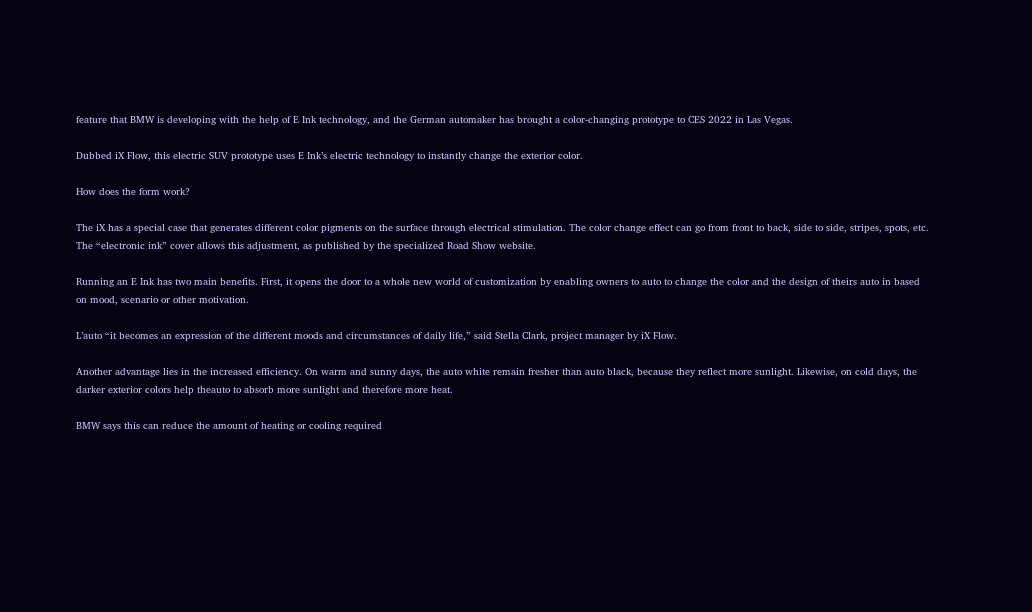feature that BMW is developing with the help of E Ink technology, and the German automaker has brought a color-changing prototype to CES 2022 in Las Vegas.

Dubbed iX Flow, this electric SUV prototype uses E Ink’s electric technology to instantly change the exterior color.

How does the form work?

The iX has a special case that generates different color pigments on the surface through electrical stimulation. The color change effect can go from front to back, side to side, stripes, spots, etc. The “electronic ink” cover allows this adjustment, as published by the specialized Road Show website.

Running an E Ink has two main benefits. First, it opens the door to a whole new world of customization by enabling owners to auto to change the color and the design of theirs auto in based on mood, scenario or other motivation.

L’auto “it becomes an expression of the different moods and circumstances of daily life,” said Stella Clark, project manager by iX Flow.

Another advantage lies in the increased efficiency. On warm and sunny days, the auto white remain fresher than auto black, because they reflect more sunlight. Likewise, on cold days, the darker exterior colors help theauto to absorb more sunlight and therefore more heat.

BMW says this can reduce the amount of heating or cooling required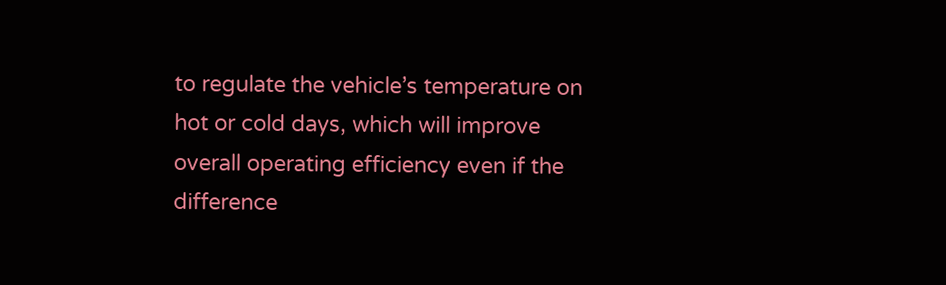to regulate the vehicle’s temperature on hot or cold days, which will improve overall operating efficiency even if the difference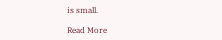is small.

Read More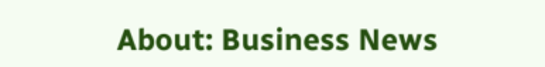About: Business News